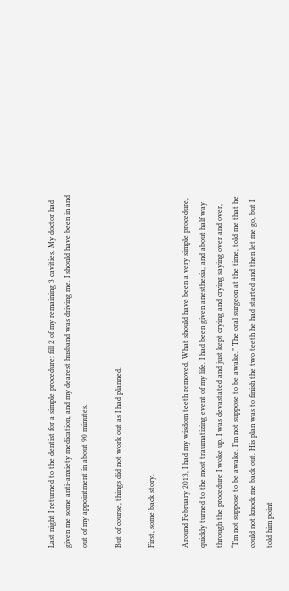Last night I returned to the dentist for a simple procedure: fill 2 of my remaining 3 cavities. My doctor had given me some anti-anxiety medication, and my dearest husband was driving me. I should have been in and out of my appointment in about 90 minutes.

But of course, things did not work out as I had planned.

First, some back story.

Around February 2013, I had my wisdom teeth removed. What should have been a very simple procedure, quickly turned to the most traumatizing event of my life. I had been given anesthesia, and about half way through the procedure I woke up. I was devastated and just kept crying and crying saying over and over, “I’m not suppose to be awake. I’m not suppose to be awake.” The oral surgeon at the time, told me that he could not knock me back out. His plan was to finish the two teeth he had started and then let me go, but I told him point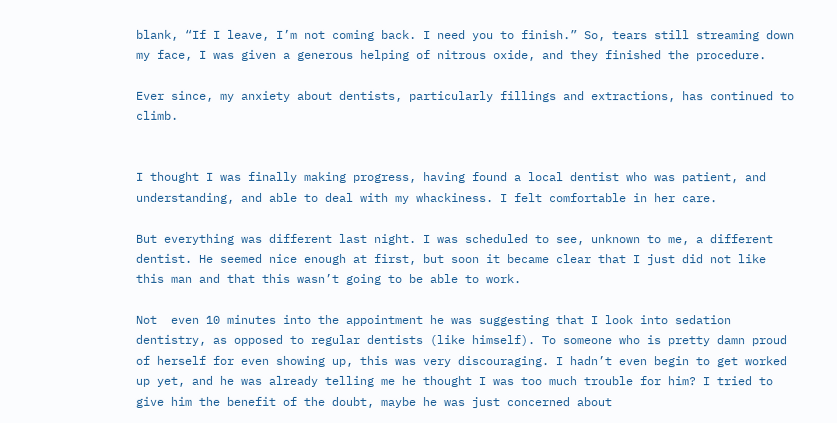blank, “If I leave, I’m not coming back. I need you to finish.” So, tears still streaming down my face, I was given a generous helping of nitrous oxide, and they finished the procedure.

Ever since, my anxiety about dentists, particularly fillings and extractions, has continued to climb.


I thought I was finally making progress, having found a local dentist who was patient, and understanding, and able to deal with my whackiness. I felt comfortable in her care.

But everything was different last night. I was scheduled to see, unknown to me, a different dentist. He seemed nice enough at first, but soon it became clear that I just did not like this man and that this wasn’t going to be able to work.

Not  even 10 minutes into the appointment he was suggesting that I look into sedation dentistry, as opposed to regular dentists (like himself). To someone who is pretty damn proud of herself for even showing up, this was very discouraging. I hadn’t even begin to get worked up yet, and he was already telling me he thought I was too much trouble for him? I tried to give him the benefit of the doubt, maybe he was just concerned about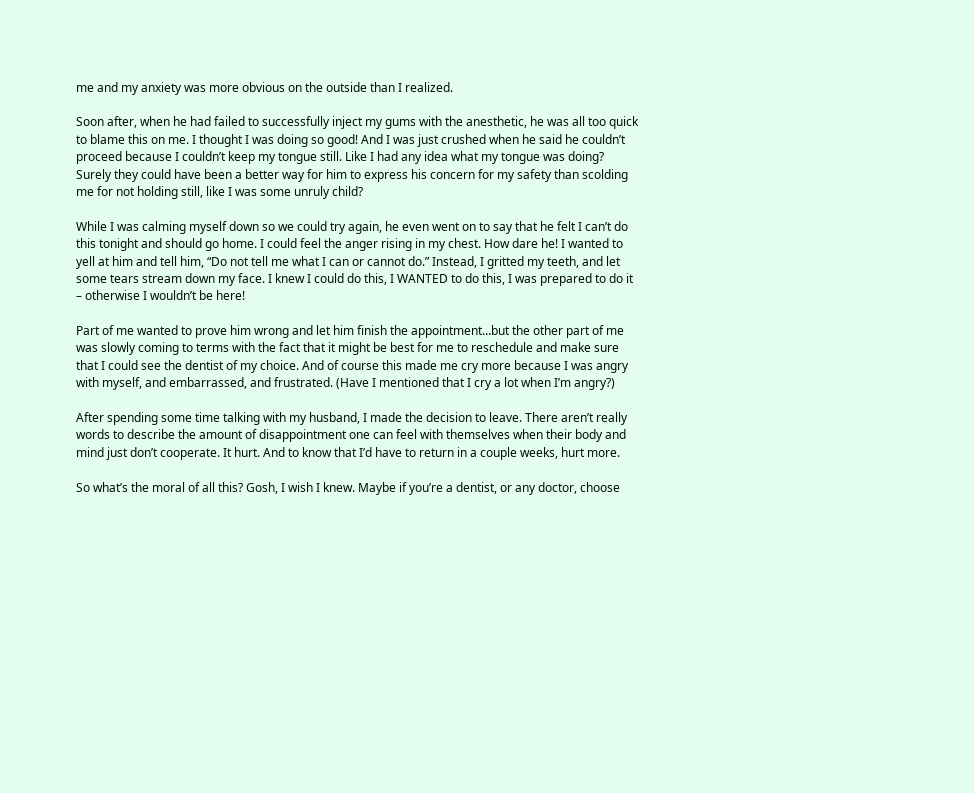me and my anxiety was more obvious on the outside than I realized.

Soon after, when he had failed to successfully inject my gums with the anesthetic, he was all too quick to blame this on me. I thought I was doing so good! And I was just crushed when he said he couldn’t proceed because I couldn’t keep my tongue still. Like I had any idea what my tongue was doing? Surely they could have been a better way for him to express his concern for my safety than scolding me for not holding still, like I was some unruly child?

While I was calming myself down so we could try again, he even went on to say that he felt I can’t do this tonight and should go home. I could feel the anger rising in my chest. How dare he! I wanted to yell at him and tell him, “Do not tell me what I can or cannot do.” Instead, I gritted my teeth, and let some tears stream down my face. I knew I could do this, I WANTED to do this, I was prepared to do it – otherwise I wouldn’t be here!

Part of me wanted to prove him wrong and let him finish the appointment…but the other part of me was slowly coming to terms with the fact that it might be best for me to reschedule and make sure that I could see the dentist of my choice. And of course this made me cry more because I was angry with myself, and embarrassed, and frustrated. (Have I mentioned that I cry a lot when I’m angry?)

After spending some time talking with my husband, I made the decision to leave. There aren’t really words to describe the amount of disappointment one can feel with themselves when their body and mind just don’t cooperate. It hurt. And to know that I’d have to return in a couple weeks, hurt more.

So what’s the moral of all this? Gosh, I wish I knew. Maybe if you’re a dentist, or any doctor, choose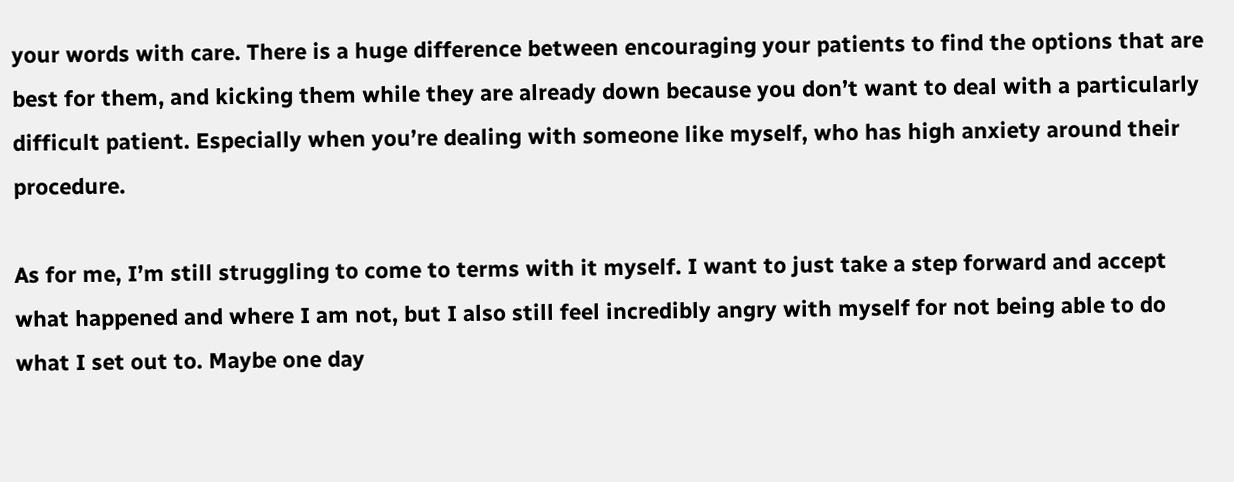your words with care. There is a huge difference between encouraging your patients to find the options that are best for them, and kicking them while they are already down because you don’t want to deal with a particularly difficult patient. Especially when you’re dealing with someone like myself, who has high anxiety around their procedure.

As for me, I’m still struggling to come to terms with it myself. I want to just take a step forward and accept what happened and where I am not, but I also still feel incredibly angry with myself for not being able to do what I set out to. Maybe one day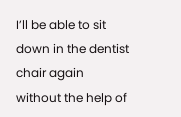I’ll be able to sit down in the dentist chair again without the help of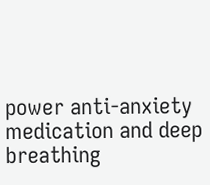power anti-anxiety medication and deep breathing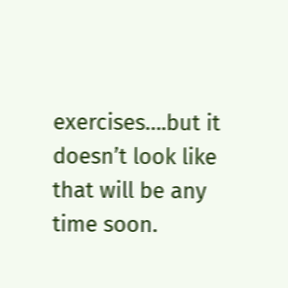exercises….but it doesn’t look like that will be any time soon.